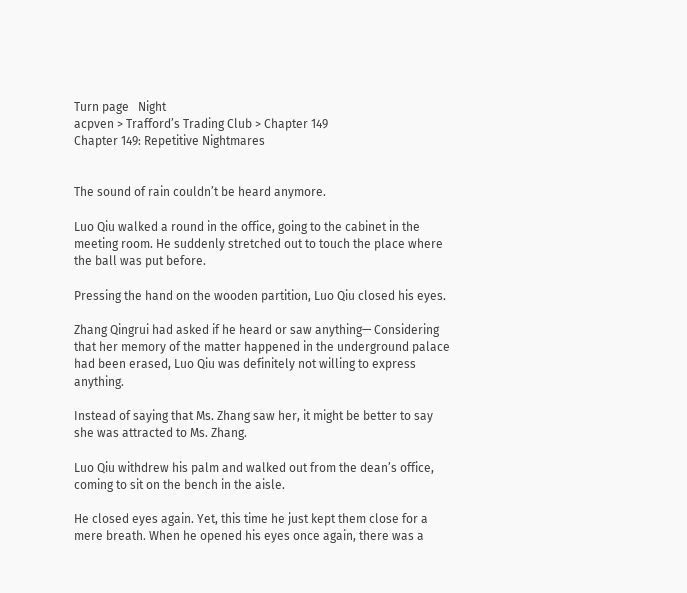Turn page   Night
acpven > Trafford’s Trading Club > Chapter 149
Chapter 149: Repetitive Nightmares


The sound of rain couldn’t be heard anymore.

Luo Qiu walked a round in the office, going to the cabinet in the meeting room. He suddenly stretched out to touch the place where the ball was put before.

Pressing the hand on the wooden partition, Luo Qiu closed his eyes.

Zhang Qingrui had asked if he heard or saw anything— Considering that her memory of the matter happened in the underground palace had been erased, Luo Qiu was definitely not willing to express anything.

Instead of saying that Ms. Zhang saw her, it might be better to say she was attracted to Ms. Zhang.

Luo Qiu withdrew his palm and walked out from the dean’s office, coming to sit on the bench in the aisle.

He closed eyes again. Yet, this time he just kept them close for a mere breath. When he opened his eyes once again, there was a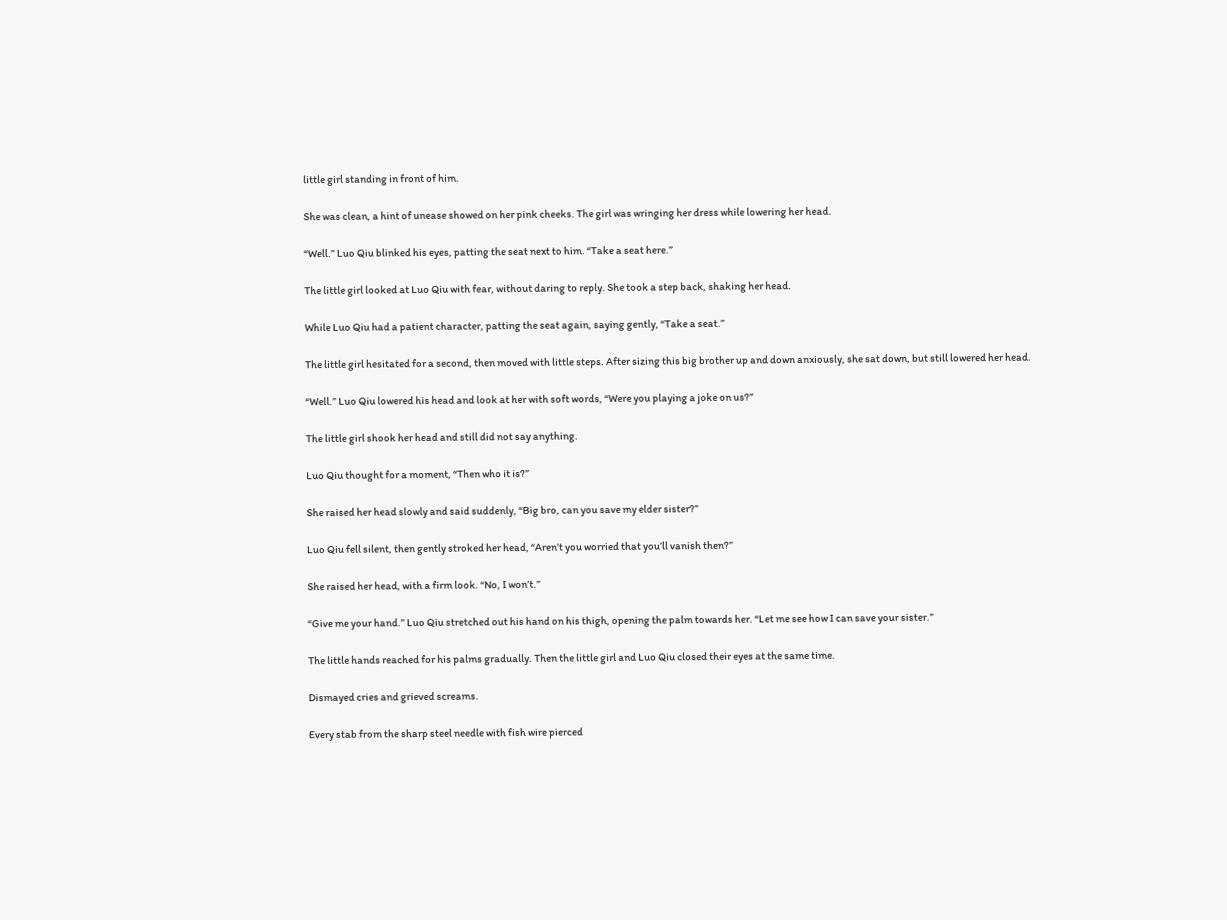little girl standing in front of him.

She was clean, a hint of unease showed on her pink cheeks. The girl was wringing her dress while lowering her head.

“Well.” Luo Qiu blinked his eyes, patting the seat next to him. “Take a seat here.”

The little girl looked at Luo Qiu with fear, without daring to reply. She took a step back, shaking her head.

While Luo Qiu had a patient character, patting the seat again, saying gently, “Take a seat.”

The little girl hesitated for a second, then moved with little steps. After sizing this big brother up and down anxiously, she sat down, but still lowered her head.

“Well.” Luo Qiu lowered his head and look at her with soft words, “Were you playing a joke on us?”

The little girl shook her head and still did not say anything.

Luo Qiu thought for a moment, “Then who it is?”

She raised her head slowly and said suddenly, “Big bro, can you save my elder sister?”

Luo Qiu fell silent, then gently stroked her head, “Aren’t you worried that you’ll vanish then?”

She raised her head, with a firm look. “No, I won’t.”

“Give me your hand.” Luo Qiu stretched out his hand on his thigh, opening the palm towards her. “Let me see how I can save your sister.”

The little hands reached for his palms gradually. Then the little girl and Luo Qiu closed their eyes at the same time.

Dismayed cries and grieved screams.

Every stab from the sharp steel needle with fish wire pierced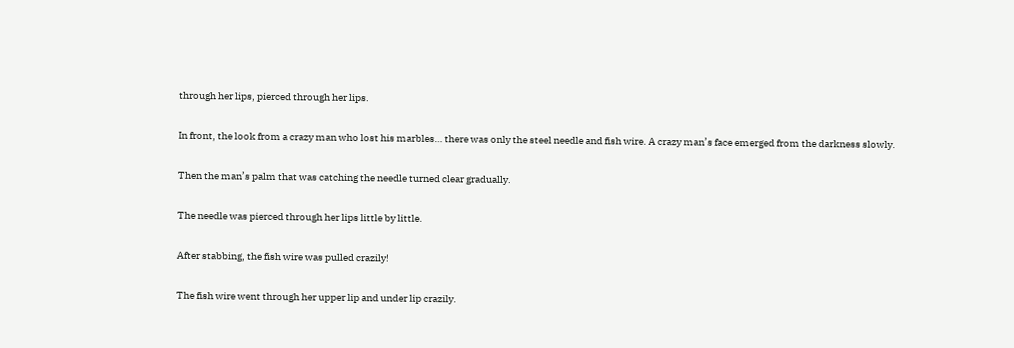through her lips, pierced through her lips.

In front, the look from a crazy man who lost his marbles… there was only the steel needle and fish wire. A crazy man’s face emerged from the darkness slowly.

Then the man’s palm that was catching the needle turned clear gradually.

The needle was pierced through her lips little by little.

After stabbing, the fish wire was pulled crazily!

The fish wire went through her upper lip and under lip crazily.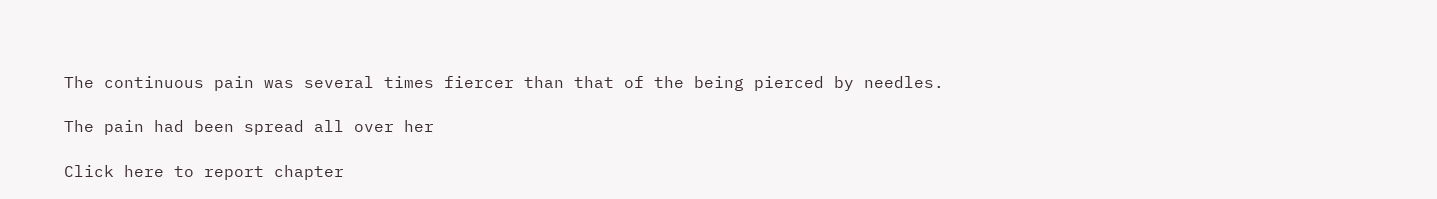The continuous pain was several times fiercer than that of the being pierced by needles.

The pain had been spread all over her

Click here to report chapter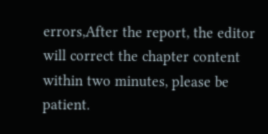errors,After the report, the editor will correct the chapter content within two minutes, please be patient.